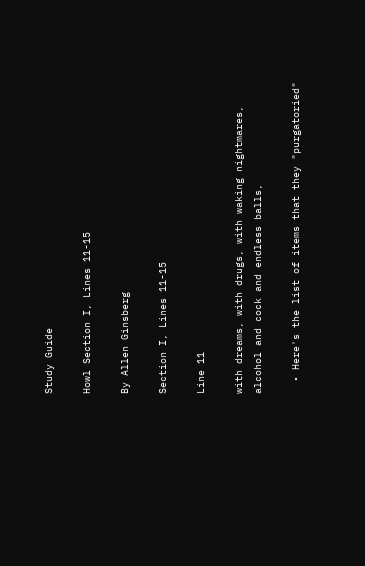Study Guide

Howl Section I, Lines 11-15

By Allen Ginsberg

Section I, Lines 11-15

Line 11

with dreams, with drugs, with waking nightmares, alcohol and cock and endless balls,

  • Here's the list of items that they "purgatoried"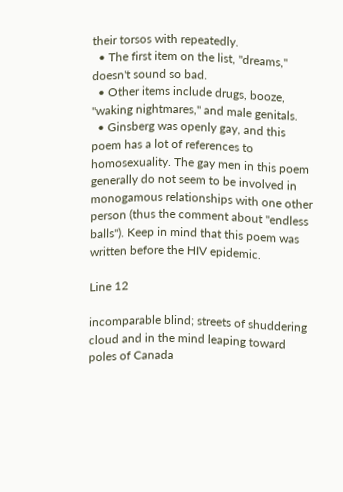their torsos with repeatedly.
  • The first item on the list, "dreams," doesn't sound so bad.
  • Other items include drugs, booze, "waking nightmares," and male genitals.
  • Ginsberg was openly gay, and this poem has a lot of references to homosexuality. The gay men in this poem generally do not seem to be involved in monogamous relationships with one other person (thus the comment about "endless balls"). Keep in mind that this poem was written before the HIV epidemic.

Line 12

incomparable blind; streets of shuddering cloud and in the mind leaping toward poles of Canada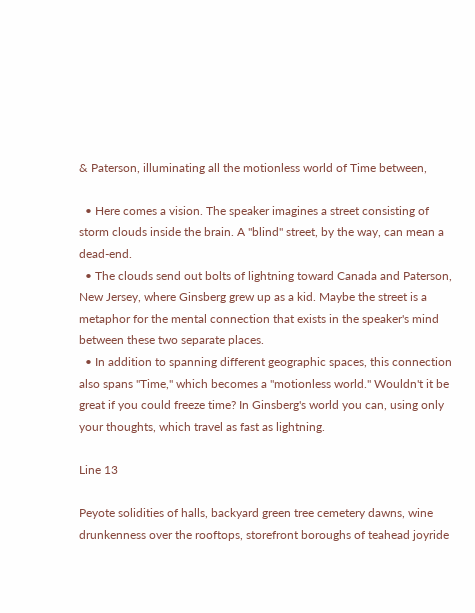& Paterson, illuminating all the motionless world of Time between,

  • Here comes a vision. The speaker imagines a street consisting of storm clouds inside the brain. A "blind" street, by the way, can mean a dead-end.
  • The clouds send out bolts of lightning toward Canada and Paterson, New Jersey, where Ginsberg grew up as a kid. Maybe the street is a metaphor for the mental connection that exists in the speaker's mind between these two separate places.
  • In addition to spanning different geographic spaces, this connection also spans "Time," which becomes a "motionless world." Wouldn't it be great if you could freeze time? In Ginsberg's world you can, using only your thoughts, which travel as fast as lightning.

Line 13

Peyote solidities of halls, backyard green tree cemetery dawns, wine drunkenness over the rooftops, storefront boroughs of teahead joyride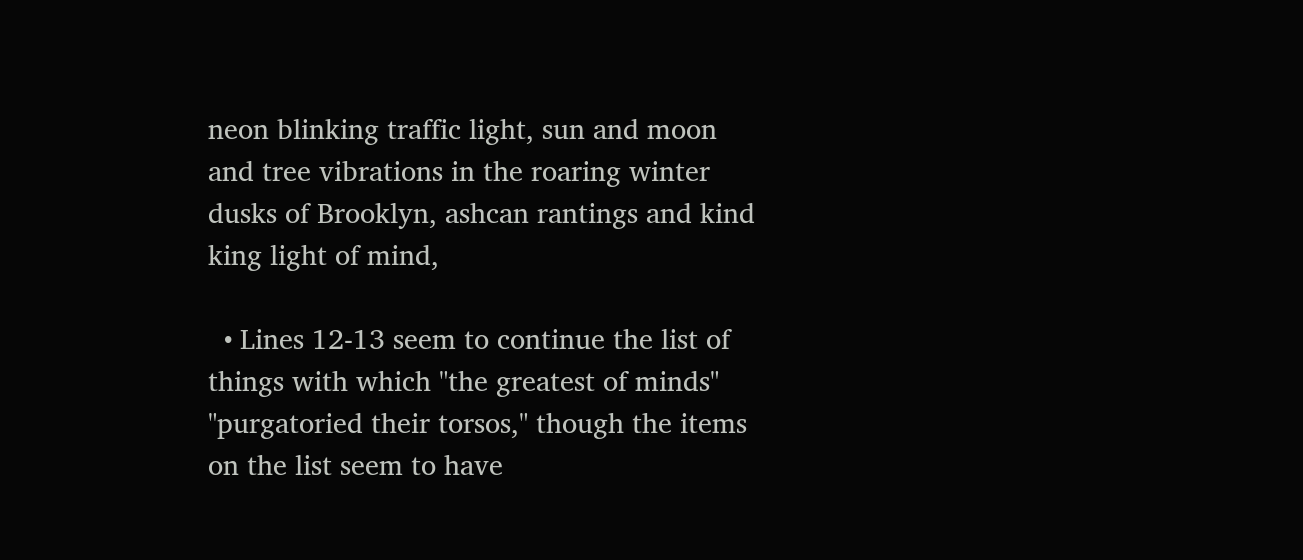neon blinking traffic light, sun and moon and tree vibrations in the roaring winter dusks of Brooklyn, ashcan rantings and kind king light of mind,

  • Lines 12-13 seem to continue the list of things with which "the greatest of minds" "purgatoried their torsos," though the items on the list seem to have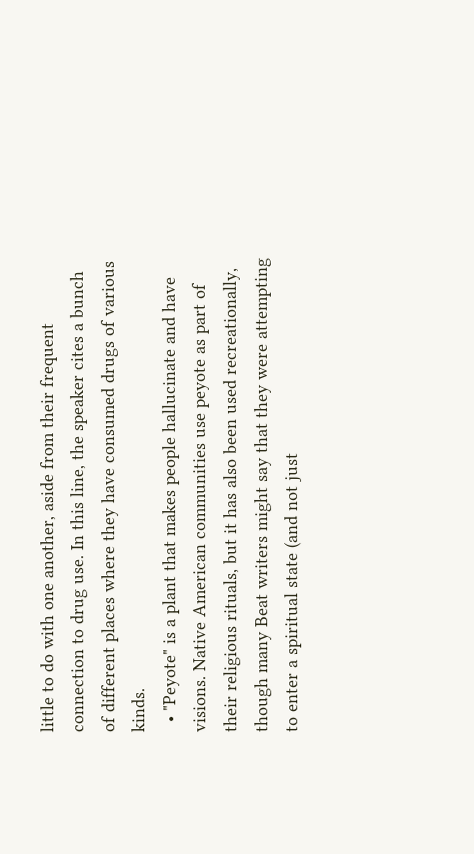little to do with one another, aside from their frequent connection to drug use. In this line, the speaker cites a bunch of different places where they have consumed drugs of various kinds.
  • "Peyote" is a plant that makes people hallucinate and have visions. Native American communities use peyote as part of their religious rituals, but it has also been used recreationally, though many Beat writers might say that they were attempting to enter a spiritual state (and not just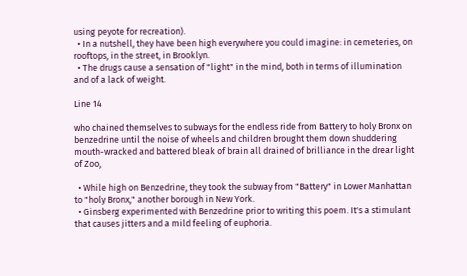using peyote for recreation).
  • In a nutshell, they have been high everywhere you could imagine: in cemeteries, on rooftops, in the street, in Brooklyn.
  • The drugs cause a sensation of "light" in the mind, both in terms of illumination and of a lack of weight.

Line 14

who chained themselves to subways for the endless ride from Battery to holy Bronx on benzedrine until the noise of wheels and children brought them down shuddering mouth-wracked and battered bleak of brain all drained of brilliance in the drear light of Zoo,

  • While high on Benzedrine, they took the subway from "Battery" in Lower Manhattan to "holy Bronx," another borough in New York.
  • Ginsberg experimented with Benzedrine prior to writing this poem. It's a stimulant that causes jitters and a mild feeling of euphoria.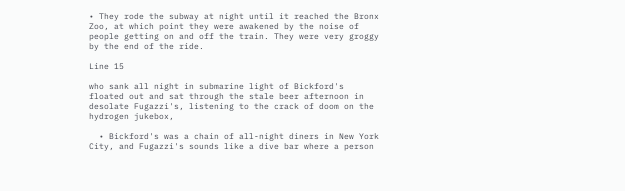• They rode the subway at night until it reached the Bronx Zoo, at which point they were awakened by the noise of people getting on and off the train. They were very groggy by the end of the ride.

Line 15

who sank all night in submarine light of Bickford's floated out and sat through the stale beer afternoon in desolate Fugazzi's, listening to the crack of doom on the hydrogen jukebox,

  • Bickford's was a chain of all-night diners in New York City, and Fugazzi's sounds like a dive bar where a person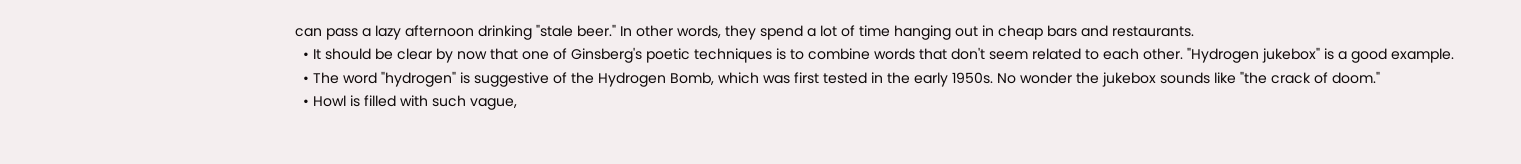can pass a lazy afternoon drinking "stale beer." In other words, they spend a lot of time hanging out in cheap bars and restaurants.
  • It should be clear by now that one of Ginsberg's poetic techniques is to combine words that don't seem related to each other. "Hydrogen jukebox" is a good example.
  • The word "hydrogen" is suggestive of the Hydrogen Bomb, which was first tested in the early 1950s. No wonder the jukebox sounds like "the crack of doom."
  • Howl is filled with such vague,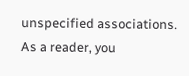unspecified associations. As a reader, you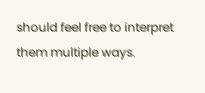should feel free to interpret them multiple ways.